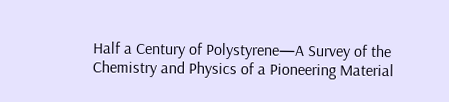Half a Century of Polystyrene—A Survey of the Chemistry and Physics of a Pioneering Material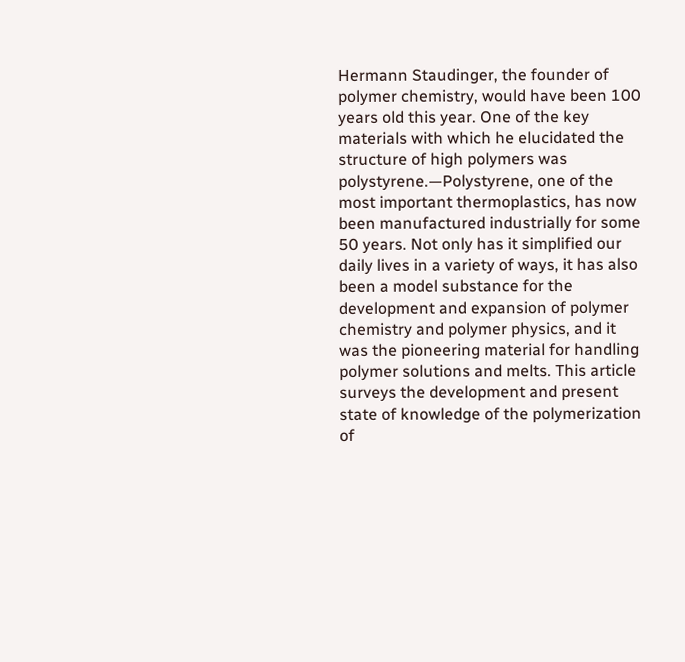Hermann Staudinger, the founder of polymer chemistry, would have been 100 years old this year. One of the key materials with which he elucidated the structure of high polymers was polystyrene.—Polystyrene, one of the most important thermoplastics, has now been manufactured industrially for some 50 years. Not only has it simplified our daily lives in a variety of ways, it has also been a model substance for the development and expansion of polymer chemistry and polymer physics, and it was the pioneering material for handling polymer solutions and melts. This article surveys the development and present state of knowledge of the polymerization of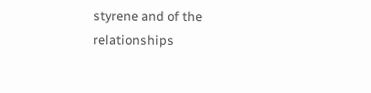styrene and of the relationships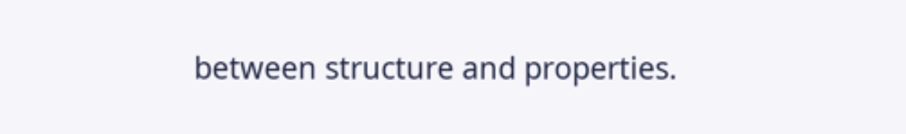between structure and properties.